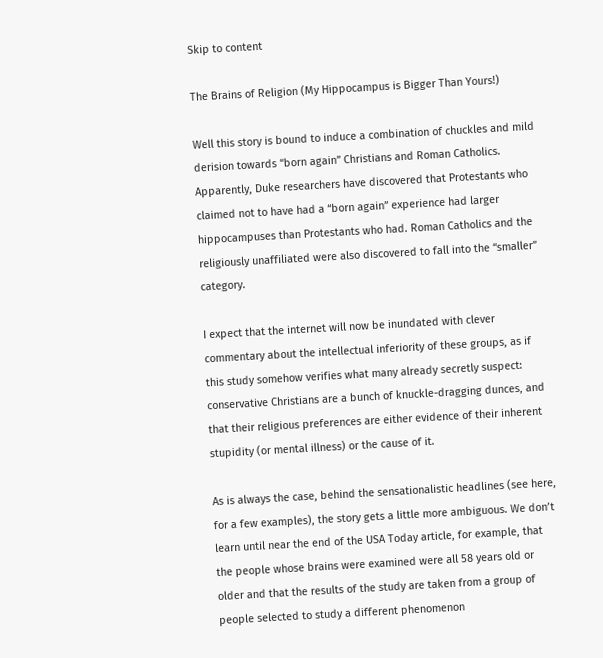Skip to content

The Brains of Religion (My Hippocampus is Bigger Than Yours!)

Well this story is bound to induce a combination of chuckles and mild derision towards “born again” Christians and Roman Catholics. Apparently, Duke researchers have discovered that Protestants who claimed not to have had a “born again” experience had larger hippocampuses than Protestants who had. Roman Catholics and the religiously unaffiliated were also discovered to fall into the “smaller” category.

I expect that the internet will now be inundated with clever commentary about the intellectual inferiority of these groups, as if this study somehow verifies what many already secretly suspect: conservative Christians are a bunch of knuckle-dragging dunces, and that their religious preferences are either evidence of their inherent stupidity (or mental illness) or the cause of it.

As is always the case, behind the sensationalistic headlines (see here, for a few examples), the story gets a little more ambiguous. We don’t learn until near the end of the USA Today article, for example, that the people whose brains were examined were all 58 years old or older and that the results of the study are taken from a group of people selected to study a different phenomenon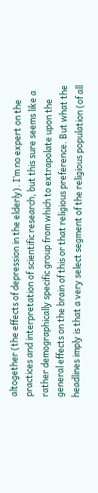altogether (the effects of depression in the elderly). I’m no expert on the practices and interpretation of scientific research, but this sure seems like a rather demographically specific group from which to extrapolate upon the general effects on the brain of this or that religious preference. But what the headlines imply is that a very select segment of the religious population (of all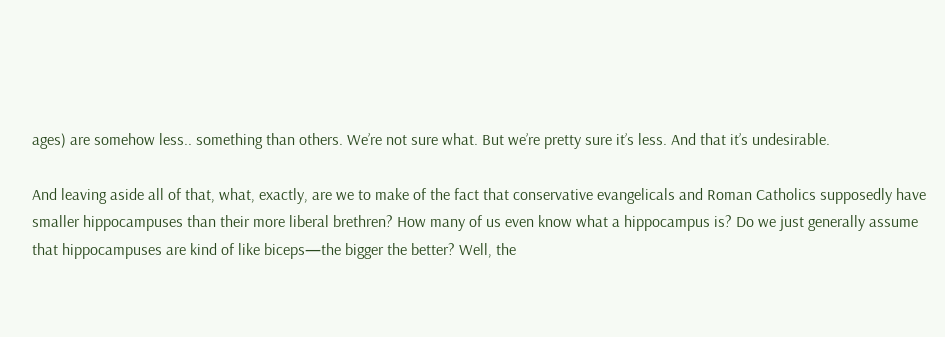ages) are somehow less.. something than others. We’re not sure what. But we’re pretty sure it’s less. And that it’s undesirable.

And leaving aside all of that, what, exactly, are we to make of the fact that conservative evangelicals and Roman Catholics supposedly have smaller hippocampuses than their more liberal brethren? How many of us even know what a hippocampus is? Do we just generally assume that hippocampuses are kind of like biceps—the bigger the better? Well, the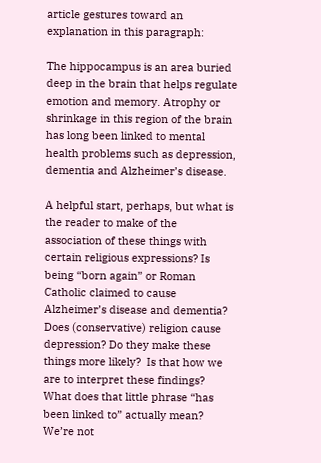article gestures toward an explanation in this paragraph:

The hippocampus is an area buried deep in the brain that helps regulate emotion and memory. Atrophy or shrinkage in this region of the brain has long been linked to mental health problems such as depression, dementia and Alzheimer’s disease.

A helpful start, perhaps, but what is the reader to make of the association of these things with certain religious expressions? Is being “born again” or Roman Catholic claimed to cause Alzheimer’s disease and dementia? Does (conservative) religion cause depression? Do they make these things more likely?  Is that how we are to interpret these findings? What does that little phrase “has been linked to” actually mean? We’re not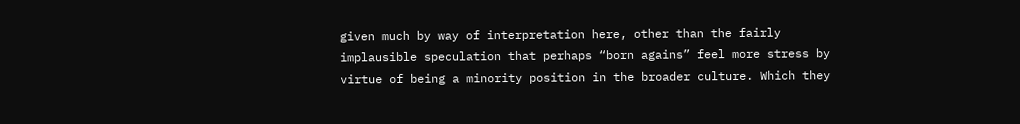given much by way of interpretation here, other than the fairly implausible speculation that perhaps “born agains” feel more stress by virtue of being a minority position in the broader culture. Which they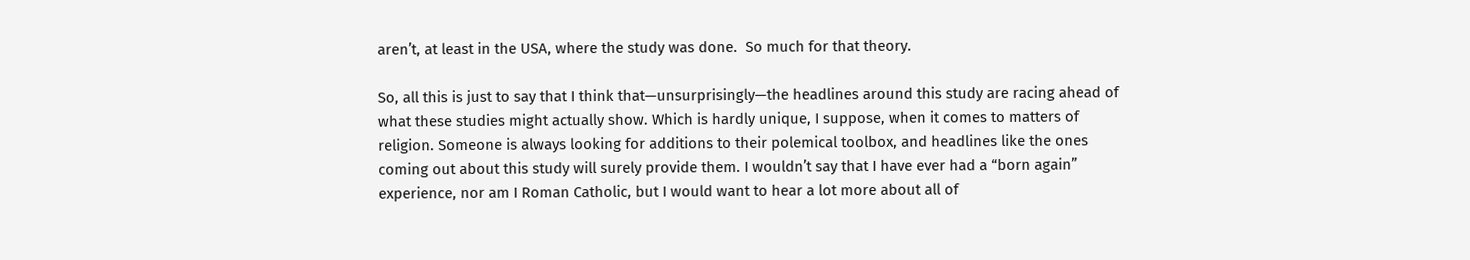aren’t, at least in the USA, where the study was done.  So much for that theory.

So, all this is just to say that I think that—unsurprisingly—the headlines around this study are racing ahead of what these studies might actually show. Which is hardly unique, I suppose, when it comes to matters of religion. Someone is always looking for additions to their polemical toolbox, and headlines like the ones coming out about this study will surely provide them. I wouldn’t say that I have ever had a “born again” experience, nor am I Roman Catholic, but I would want to hear a lot more about all of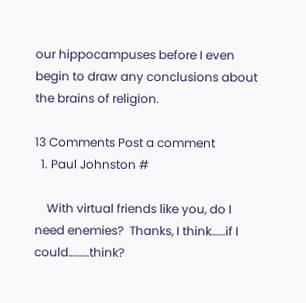our hippocampuses before I even begin to draw any conclusions about the brains of religion.

13 Comments Post a comment
  1. Paul Johnston #

    With virtual friends like you, do I need enemies?  Thanks, I think……if I could………think?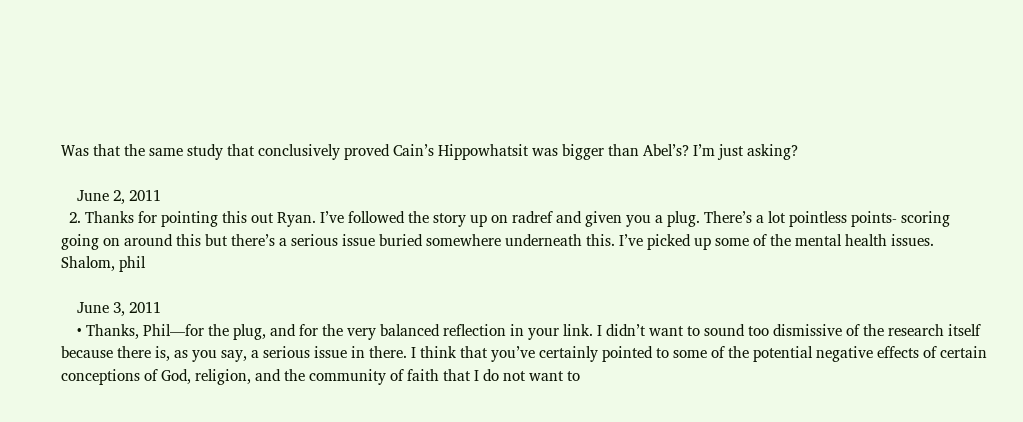Was that the same study that conclusively proved Cain’s Hippowhatsit was bigger than Abel’s? I’m just asking?

    June 2, 2011
  2. Thanks for pointing this out Ryan. I’ve followed the story up on radref and given you a plug. There’s a lot pointless points- scoring going on around this but there’s a serious issue buried somewhere underneath this. I’ve picked up some of the mental health issues. Shalom, phil

    June 3, 2011
    • Thanks, Phil—for the plug, and for the very balanced reflection in your link. I didn’t want to sound too dismissive of the research itself because there is, as you say, a serious issue in there. I think that you’ve certainly pointed to some of the potential negative effects of certain conceptions of God, religion, and the community of faith that I do not want to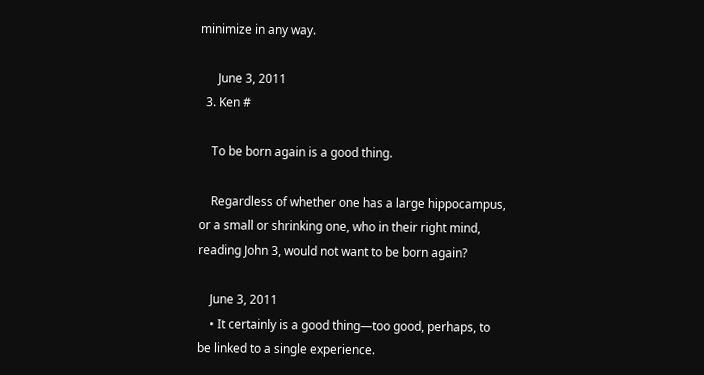minimize in any way.

      June 3, 2011
  3. Ken #

    To be born again is a good thing.

    Regardless of whether one has a large hippocampus, or a small or shrinking one, who in their right mind, reading John 3, would not want to be born again?

    June 3, 2011
    • It certainly is a good thing—too good, perhaps, to be linked to a single experience.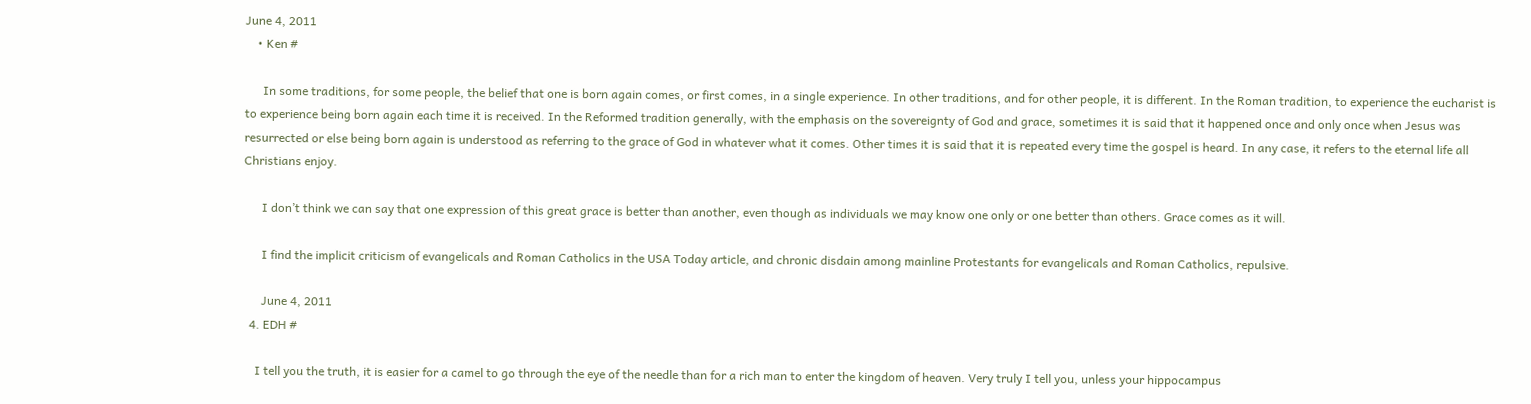June 4, 2011
    • Ken #

      In some traditions, for some people, the belief that one is born again comes, or first comes, in a single experience. In other traditions, and for other people, it is different. In the Roman tradition, to experience the eucharist is to experience being born again each time it is received. In the Reformed tradition generally, with the emphasis on the sovereignty of God and grace, sometimes it is said that it happened once and only once when Jesus was resurrected or else being born again is understood as referring to the grace of God in whatever what it comes. Other times it is said that it is repeated every time the gospel is heard. In any case, it refers to the eternal life all Christians enjoy.

      I don’t think we can say that one expression of this great grace is better than another, even though as individuals we may know one only or one better than others. Grace comes as it will.

      I find the implicit criticism of evangelicals and Roman Catholics in the USA Today article, and chronic disdain among mainline Protestants for evangelicals and Roman Catholics, repulsive.

      June 4, 2011
  4. EDH #

    I tell you the truth, it is easier for a camel to go through the eye of the needle than for a rich man to enter the kingdom of heaven. Very truly I tell you, unless your hippocampus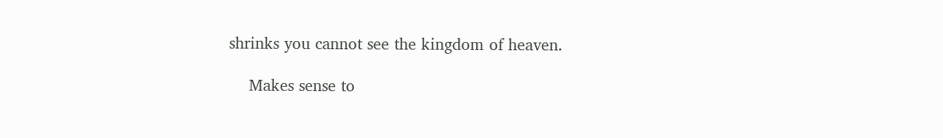shrinks you cannot see the kingdom of heaven.

    Makes sense to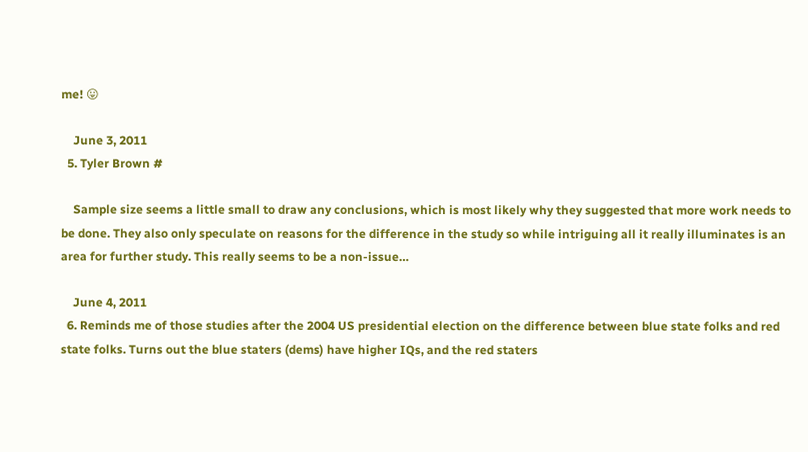me! 😛

    June 3, 2011
  5. Tyler Brown #

    Sample size seems a little small to draw any conclusions, which is most likely why they suggested that more work needs to be done. They also only speculate on reasons for the difference in the study so while intriguing all it really illuminates is an area for further study. This really seems to be a non-issue…

    June 4, 2011
  6. Reminds me of those studies after the 2004 US presidential election on the difference between blue state folks and red state folks. Turns out the blue staters (dems) have higher IQs, and the red staters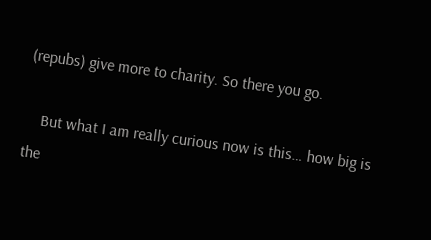(repubs) give more to charity. So there you go.

    But what I am really curious now is this… how big is the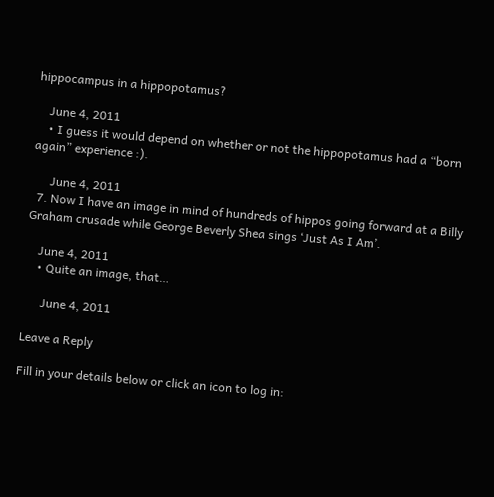hippocampus in a hippopotamus?

    June 4, 2011
    • I guess it would depend on whether or not the hippopotamus had a “born again” experience :).

      June 4, 2011
  7. Now I have an image in mind of hundreds of hippos going forward at a Billy Graham crusade while George Beverly Shea sings ‘Just As I Am’.

    June 4, 2011
    • Quite an image, that…

      June 4, 2011

Leave a Reply

Fill in your details below or click an icon to log in: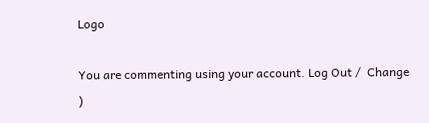Logo

You are commenting using your account. Log Out /  Change )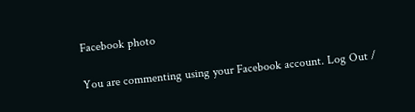Facebook photo

You are commenting using your Facebook account. Log Out /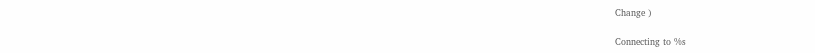Change )

Connecting to %s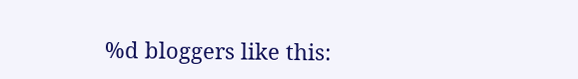%d bloggers like this: